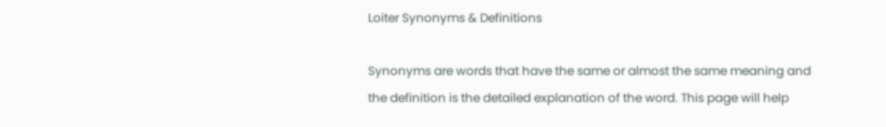Loiter Synonyms & Definitions

Synonyms are words that have the same or almost the same meaning and the definition is the detailed explanation of the word. This page will help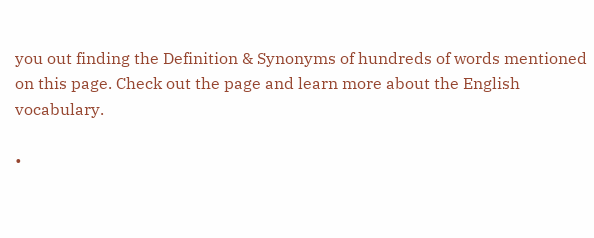you out finding the Definition & Synonyms of hundreds of words mentioned on this page. Check out the page and learn more about the English vocabulary.

•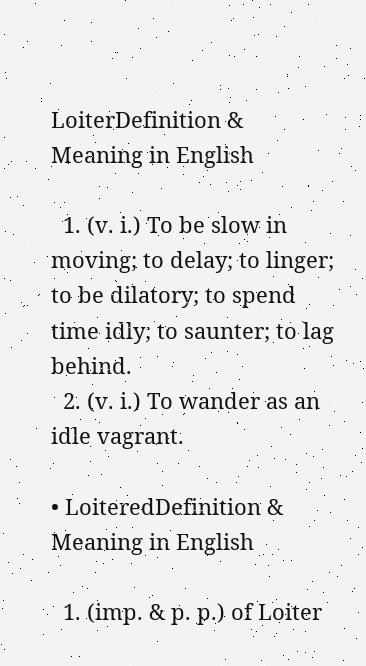LoiterDefinition & Meaning in English

  1. (v. i.) To be slow in moving; to delay; to linger; to be dilatory; to spend time idly; to saunter; to lag behind.
  2. (v. i.) To wander as an idle vagrant.

• LoiteredDefinition & Meaning in English

  1. (imp. & p. p.) of Loiter